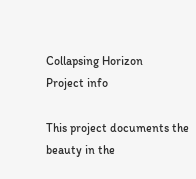Collapsing Horizon
Project info

This project documents the beauty in the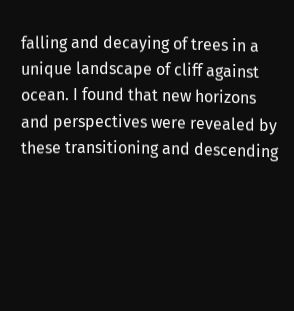falling and decaying of trees in a unique landscape of cliff against ocean. I found that new horizons and perspectives were revealed by these transitioning and descending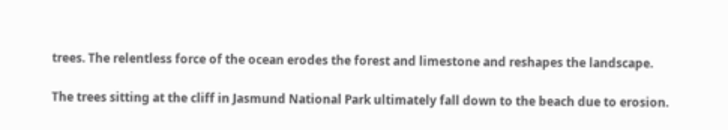trees. The relentless force of the ocean erodes the forest and limestone and reshapes the landscape.

The trees sitting at the cliff in Jasmund National Park ultimately fall down to the beach due to erosion.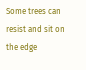Some trees can resist and sit on the edge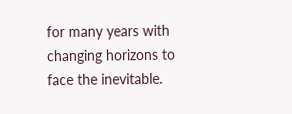for many years with changing horizons to face the inevitable.